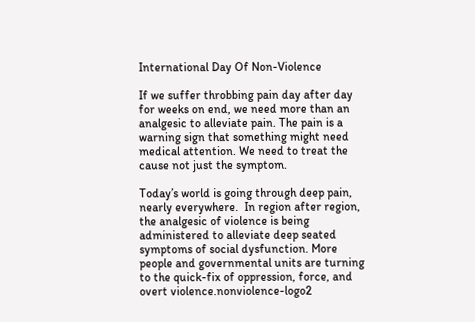International Day Of Non-Violence

If we suffer throbbing pain day after day for weeks on end, we need more than an analgesic to alleviate pain. The pain is a warning sign that something might need medical attention. We need to treat the cause not just the symptom.

Today’s world is going through deep pain, nearly everywhere.  In region after region, the analgesic of violence is being administered to alleviate deep seated symptoms of social dysfunction. More people and governmental units are turning to the quick-fix of oppression, force, and overt violence.nonviolence-logo2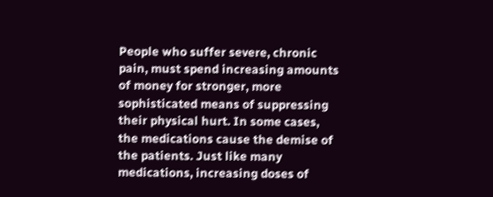People who suffer severe, chronic pain, must spend increasing amounts of money for stronger, more sophisticated means of suppressing their physical hurt. In some cases, the medications cause the demise of the patients. Just like many medications, increasing doses of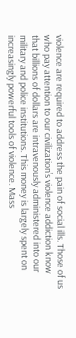violence are required to address the pain of social ills. Those of us who pay attention to our civilization’s violence addiction know that billions of dollars are intravenously administered into our military and police institutions. This money is largely spent on increasingly powerful tools of violence. Mass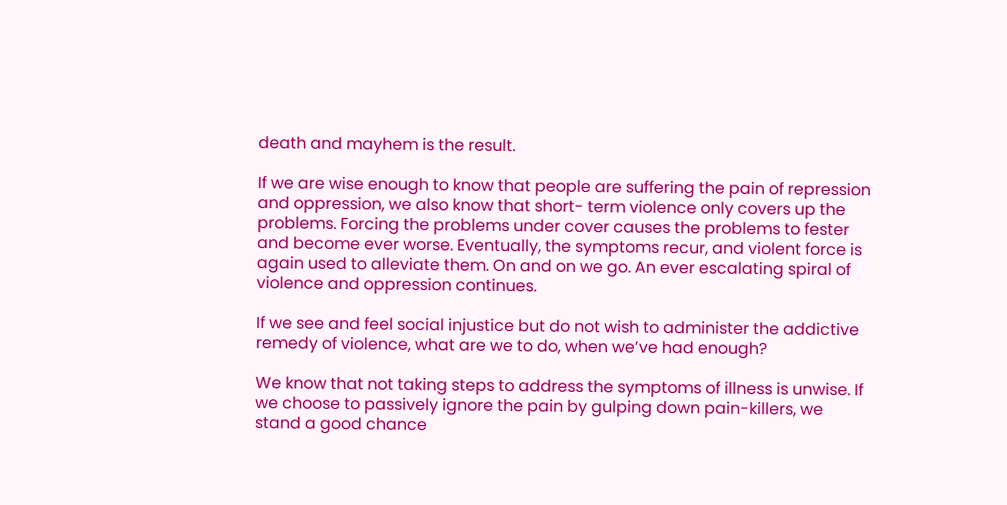death and mayhem is the result.

If we are wise enough to know that people are suffering the pain of repression and oppression, we also know that short- term violence only covers up the problems. Forcing the problems under cover causes the problems to fester and become ever worse. Eventually, the symptoms recur, and violent force is again used to alleviate them. On and on we go. An ever escalating spiral of violence and oppression continues.

If we see and feel social injustice but do not wish to administer the addictive remedy of violence, what are we to do, when we’ve had enough?

We know that not taking steps to address the symptoms of illness is unwise. If we choose to passively ignore the pain by gulping down pain-killers, we stand a good chance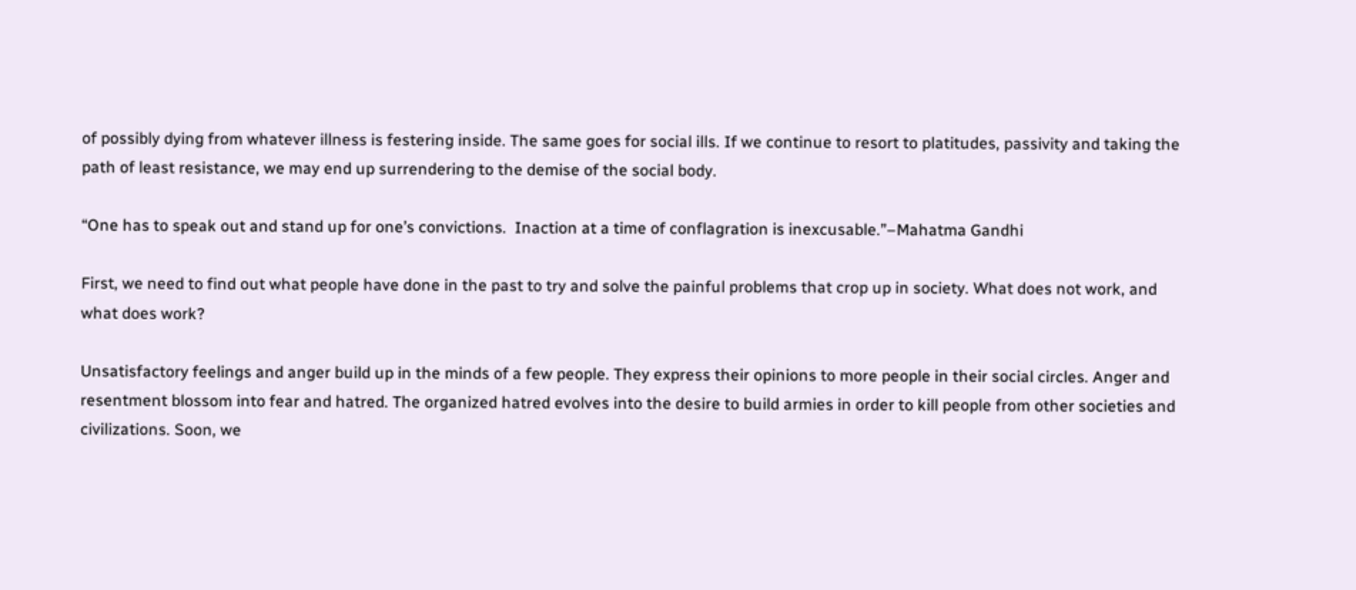of possibly dying from whatever illness is festering inside. The same goes for social ills. If we continue to resort to platitudes, passivity and taking the path of least resistance, we may end up surrendering to the demise of the social body.

“One has to speak out and stand up for one’s convictions.  Inaction at a time of conflagration is inexcusable.”–Mahatma Gandhi

First, we need to find out what people have done in the past to try and solve the painful problems that crop up in society. What does not work, and what does work?

Unsatisfactory feelings and anger build up in the minds of a few people. They express their opinions to more people in their social circles. Anger and resentment blossom into fear and hatred. The organized hatred evolves into the desire to build armies in order to kill people from other societies and civilizations. Soon, we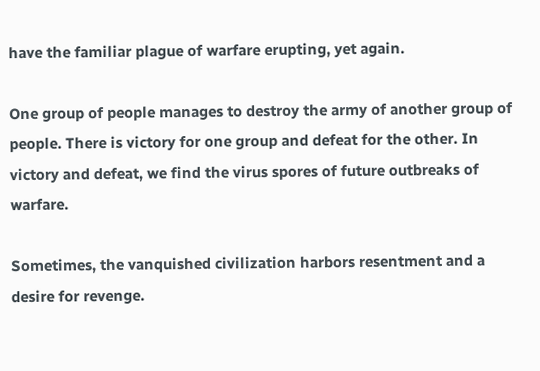have the familiar plague of warfare erupting, yet again.

One group of people manages to destroy the army of another group of people. There is victory for one group and defeat for the other. In victory and defeat, we find the virus spores of future outbreaks of warfare.

Sometimes, the vanquished civilization harbors resentment and a desire for revenge.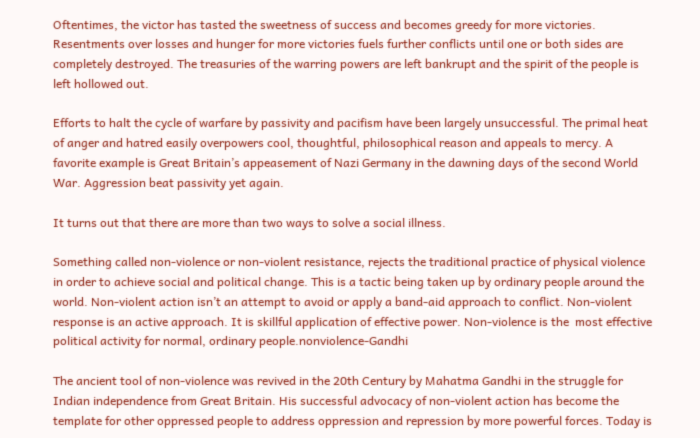Oftentimes, the victor has tasted the sweetness of success and becomes greedy for more victories.  Resentments over losses and hunger for more victories fuels further conflicts until one or both sides are completely destroyed. The treasuries of the warring powers are left bankrupt and the spirit of the people is left hollowed out.

Efforts to halt the cycle of warfare by passivity and pacifism have been largely unsuccessful. The primal heat of anger and hatred easily overpowers cool, thoughtful, philosophical reason and appeals to mercy. A favorite example is Great Britain’s appeasement of Nazi Germany in the dawning days of the second World War. Aggression beat passivity yet again.

It turns out that there are more than two ways to solve a social illness.

Something called non-violence or non-violent resistance, rejects the traditional practice of physical violence in order to achieve social and political change. This is a tactic being taken up by ordinary people around the world. Non-violent action isn’t an attempt to avoid or apply a band-aid approach to conflict. Non-violent response is an active approach. It is skillful application of effective power. Non-violence is the  most effective political activity for normal, ordinary people.nonviolence-Gandhi

The ancient tool of non-violence was revived in the 20th Century by Mahatma Gandhi in the struggle for Indian independence from Great Britain. His successful advocacy of non-violent action has become the template for other oppressed people to address oppression and repression by more powerful forces. Today is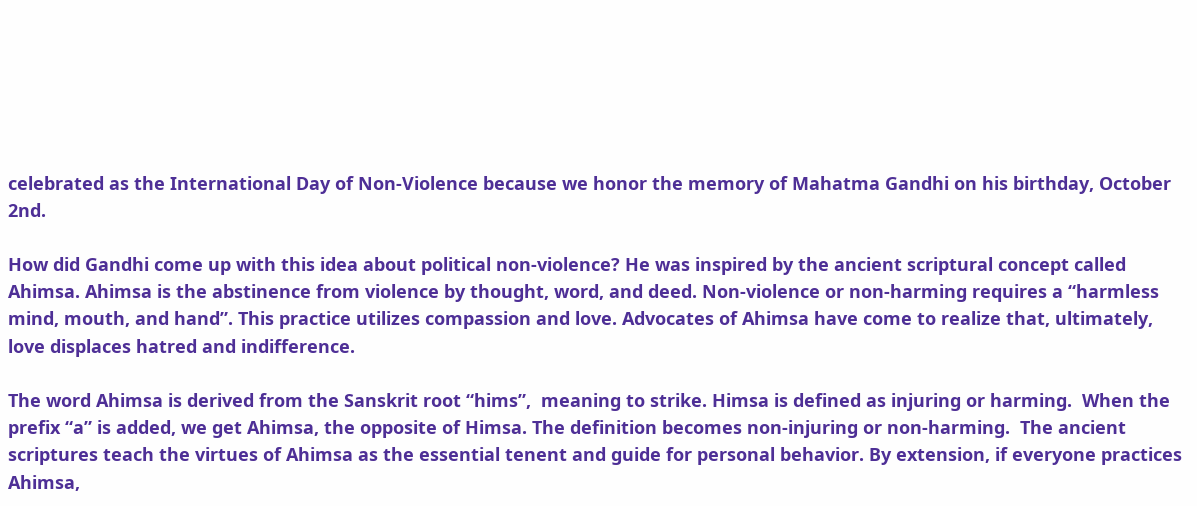celebrated as the International Day of Non-Violence because we honor the memory of Mahatma Gandhi on his birthday, October 2nd.

How did Gandhi come up with this idea about political non-violence? He was inspired by the ancient scriptural concept called Ahimsa. Ahimsa is the abstinence from violence by thought, word, and deed. Non-violence or non-harming requires a “harmless mind, mouth, and hand”. This practice utilizes compassion and love. Advocates of Ahimsa have come to realize that, ultimately, love displaces hatred and indifference.

The word Ahimsa is derived from the Sanskrit root “hims”,  meaning to strike. Himsa is defined as injuring or harming.  When the prefix “a” is added, we get Ahimsa, the opposite of Himsa. The definition becomes non-injuring or non-harming.  The ancient scriptures teach the virtues of Ahimsa as the essential tenent and guide for personal behavior. By extension, if everyone practices Ahimsa,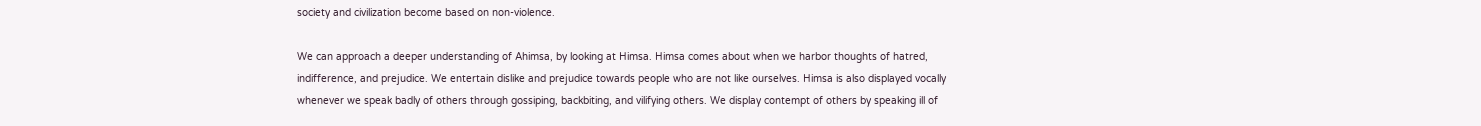society and civilization become based on non-violence.

We can approach a deeper understanding of Ahimsa, by looking at Himsa. Himsa comes about when we harbor thoughts of hatred, indifference, and prejudice. We entertain dislike and prejudice towards people who are not like ourselves. Himsa is also displayed vocally whenever we speak badly of others through gossiping, backbiting, and vilifying others. We display contempt of others by speaking ill of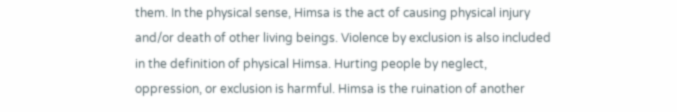them. In the physical sense, Himsa is the act of causing physical injury and/or death of other living beings. Violence by exclusion is also included in the definition of physical Himsa. Hurting people by neglect, oppression, or exclusion is harmful. Himsa is the ruination of another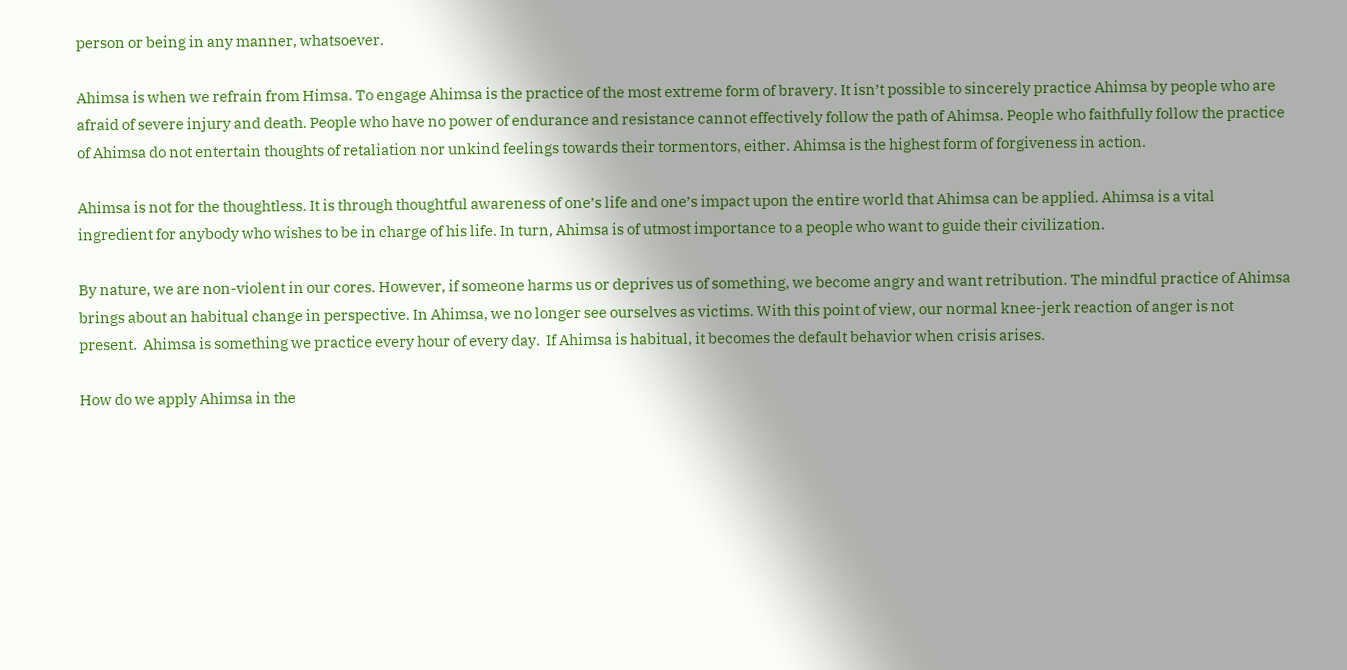person or being in any manner, whatsoever.

Ahimsa is when we refrain from Himsa. To engage Ahimsa is the practice of the most extreme form of bravery. It isn’t possible to sincerely practice Ahimsa by people who are afraid of severe injury and death. People who have no power of endurance and resistance cannot effectively follow the path of Ahimsa. People who faithfully follow the practice of Ahimsa do not entertain thoughts of retaliation nor unkind feelings towards their tormentors, either. Ahimsa is the highest form of forgiveness in action.

Ahimsa is not for the thoughtless. It is through thoughtful awareness of one’s life and one’s impact upon the entire world that Ahimsa can be applied. Ahimsa is a vital ingredient for anybody who wishes to be in charge of his life. In turn, Ahimsa is of utmost importance to a people who want to guide their civilization.

By nature, we are non-violent in our cores. However, if someone harms us or deprives us of something, we become angry and want retribution. The mindful practice of Ahimsa brings about an habitual change in perspective. In Ahimsa, we no longer see ourselves as victims. With this point of view, our normal knee-jerk reaction of anger is not present.  Ahimsa is something we practice every hour of every day.  If Ahimsa is habitual, it becomes the default behavior when crisis arises.

How do we apply Ahimsa in the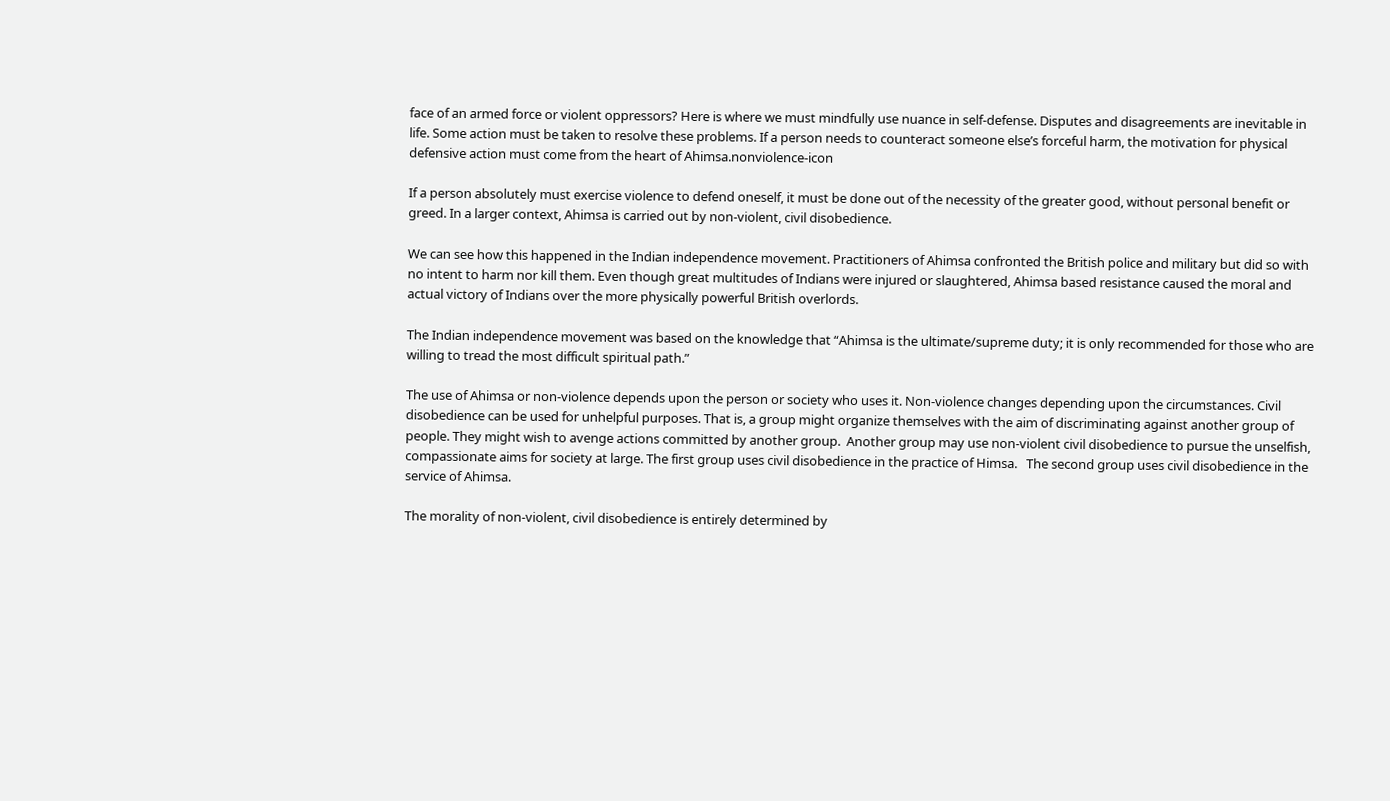face of an armed force or violent oppressors? Here is where we must mindfully use nuance in self-defense. Disputes and disagreements are inevitable in life. Some action must be taken to resolve these problems. If a person needs to counteract someone else’s forceful harm, the motivation for physical defensive action must come from the heart of Ahimsa.nonviolence-icon

If a person absolutely must exercise violence to defend oneself, it must be done out of the necessity of the greater good, without personal benefit or greed. In a larger context, Ahimsa is carried out by non-violent, civil disobedience.

We can see how this happened in the Indian independence movement. Practitioners of Ahimsa confronted the British police and military but did so with no intent to harm nor kill them. Even though great multitudes of Indians were injured or slaughtered, Ahimsa based resistance caused the moral and actual victory of Indians over the more physically powerful British overlords.

The Indian independence movement was based on the knowledge that “Ahimsa is the ultimate/supreme duty; it is only recommended for those who are willing to tread the most difficult spiritual path.”

The use of Ahimsa or non-violence depends upon the person or society who uses it. Non-violence changes depending upon the circumstances. Civil disobedience can be used for unhelpful purposes. That is, a group might organize themselves with the aim of discriminating against another group of people. They might wish to avenge actions committed by another group.  Another group may use non-violent civil disobedience to pursue the unselfish, compassionate aims for society at large. The first group uses civil disobedience in the practice of Himsa.   The second group uses civil disobedience in the service of Ahimsa.

The morality of non-violent, civil disobedience is entirely determined by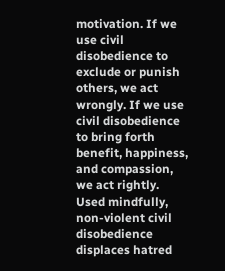motivation. If we use civil disobedience to exclude or punish others, we act wrongly. If we use civil disobedience to bring forth benefit, happiness, and compassion, we act rightly. Used mindfully, non-violent civil disobedience displaces hatred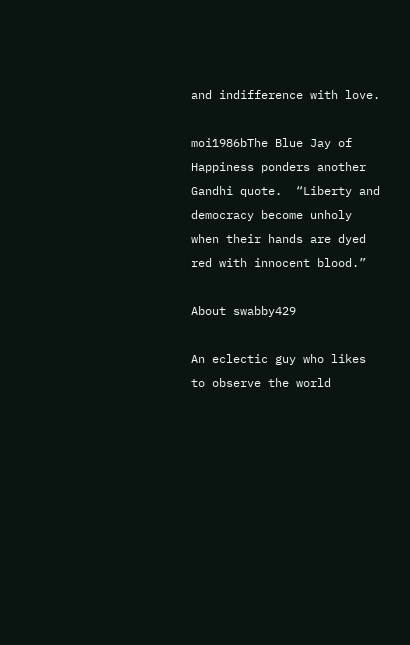and indifference with love.

moi1986bThe Blue Jay of Happiness ponders another Gandhi quote.  “Liberty and democracy become unholy when their hands are dyed red with innocent blood.”

About swabby429

An eclectic guy who likes to observe the world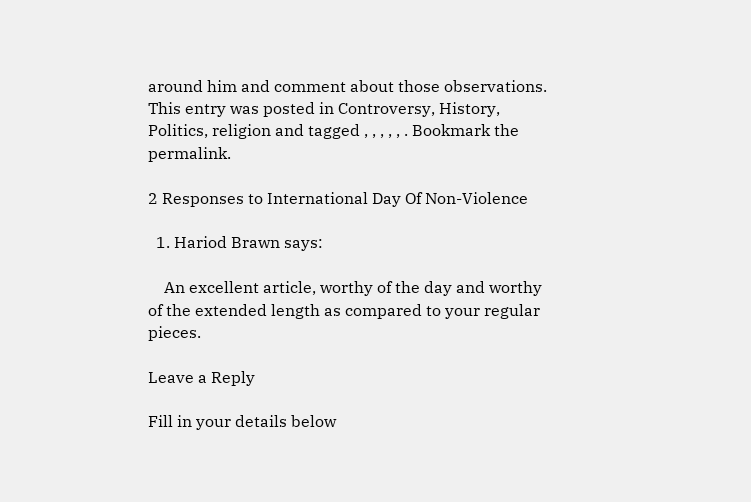around him and comment about those observations.
This entry was posted in Controversy, History, Politics, religion and tagged , , , , , . Bookmark the permalink.

2 Responses to International Day Of Non-Violence

  1. Hariod Brawn says:

    An excellent article, worthy of the day and worthy of the extended length as compared to your regular pieces.

Leave a Reply

Fill in your details below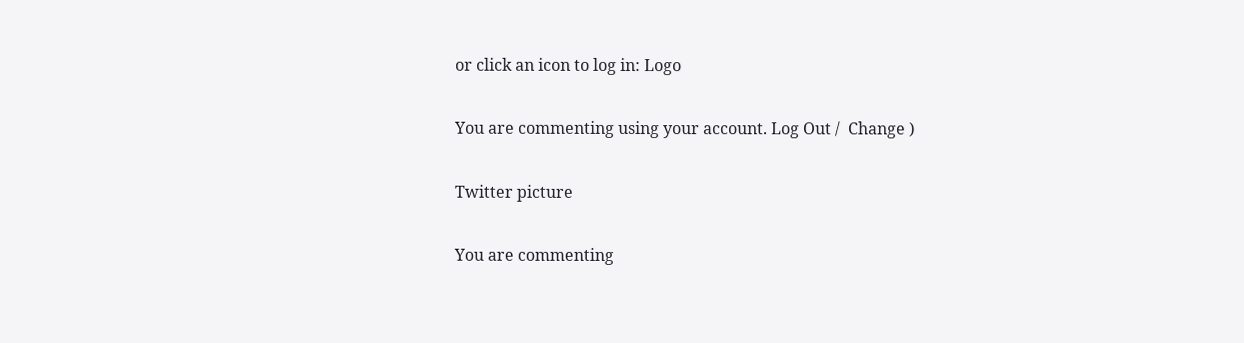or click an icon to log in: Logo

You are commenting using your account. Log Out /  Change )

Twitter picture

You are commenting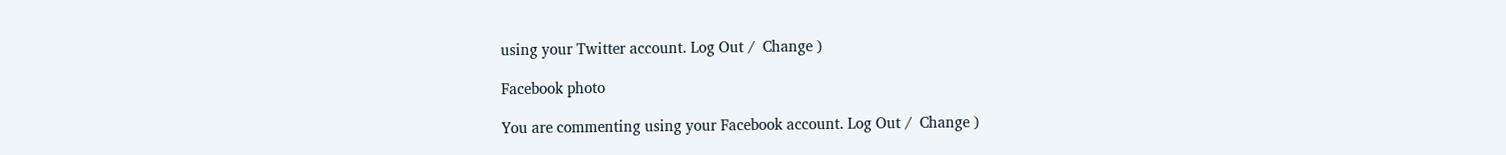using your Twitter account. Log Out /  Change )

Facebook photo

You are commenting using your Facebook account. Log Out /  Change )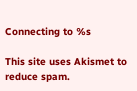Connecting to %s

This site uses Akismet to reduce spam.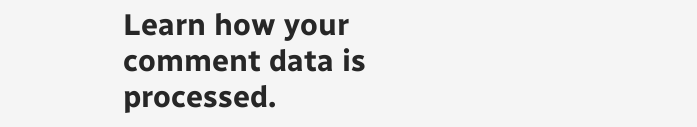Learn how your comment data is processed.